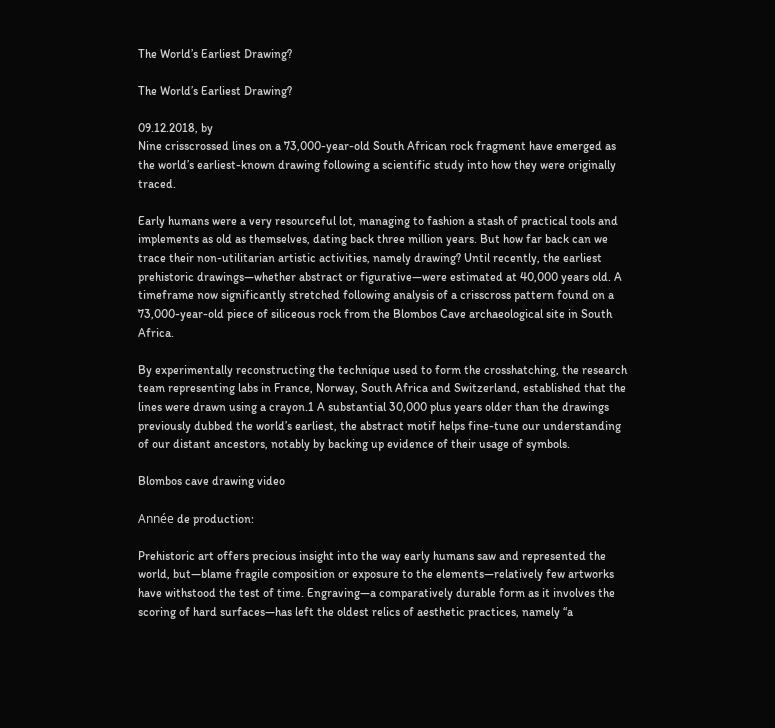The World’s Earliest Drawing?

The World’s Earliest Drawing?

09.12.2018, by
Nine crisscrossed lines on a 73,000-year-old South African rock fragment have emerged as the world’s earliest-known drawing following a scientific study into how they were originally traced.

Early humans were a very resourceful lot, managing to fashion a stash of practical tools and implements as old as themselves, dating back three million years. But how far back can we trace their non-utilitarian artistic activities, namely drawing? Until recently, the earliest prehistoric drawings—whether abstract or figurative—were estimated at 40,000 years old. A timeframe now significantly stretched following analysis of a crisscross pattern found on a 73,000-year-old piece of siliceous rock from the Blombos Cave archaeological site in South Africa.

By experimentally reconstructing the technique used to form the crosshatching, the research team representing labs in France, Norway, South Africa and Switzerland, established that the lines were drawn using a crayon.1 A substantial 30,000 plus years older than the drawings previously dubbed the world’s earliest, the abstract motif helps fine-tune our understanding of our distant ancestors, notably by backing up evidence of their usage of symbols.

Blombos cave drawing video

Année de production:

Prehistoric art offers precious insight into the way early humans saw and represented the world, but—blame fragile composition or exposure to the elements—relatively few artworks have withstood the test of time. Engraving—a comparatively durable form as it involves the scoring of hard surfaces—has left the oldest relics of aesthetic practices, namely “a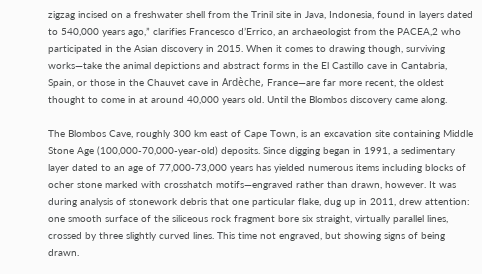zigzag incised on a freshwater shell from the Trinil site in Java, Indonesia, found in layers dated to 540,000 years ago,” clarifies Francesco d’Errico, an archaeologist from the PACEA,2 who participated in the Asian discovery in 2015. When it comes to drawing though, surviving works—take the animal depictions and abstract forms in the El Castillo cave in Cantabria, Spain, or those in the Chauvet cave in Ardèche, France—are far more recent, the oldest thought to come in at around 40,000 years old. Until the Blombos discovery came along.

The Blombos Cave, roughly 300 km east of Cape Town, is an excavation site containing Middle Stone Age (100,000-70,000-year-old) deposits. Since digging began in 1991, a sedimentary layer dated to an age of 77,000-73,000 years has yielded numerous items including blocks of ocher stone marked with crosshatch motifs—engraved rather than drawn, however. It was during analysis of stonework debris that one particular flake, dug up in 2011, drew attention: one smooth surface of the siliceous rock fragment bore six straight, virtually parallel lines, crossed by three slightly curved lines. This time not engraved, but showing signs of being drawn.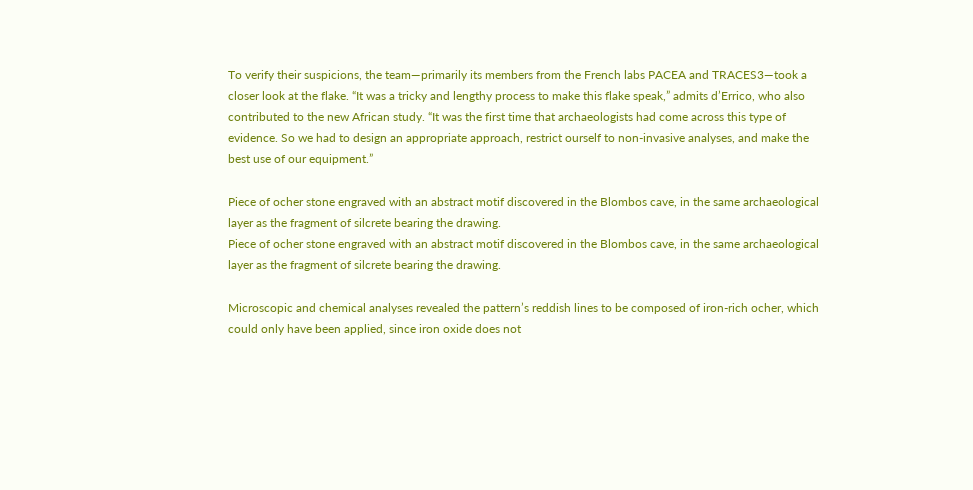To verify their suspicions, the team—primarily its members from the French labs PACEA and TRACES3—took a closer look at the flake. “It was a tricky and lengthy process to make this flake speak,” admits d’Errico, who also contributed to the new African study. “It was the first time that archaeologists had come across this type of evidence. So we had to design an appropriate approach, restrict ourself to non-invasive analyses, and make the best use of our equipment.”

Piece of ocher stone engraved with an abstract motif discovered in the Blombos cave, in the same archaeological layer as the fragment of silcrete bearing the drawing.
Piece of ocher stone engraved with an abstract motif discovered in the Blombos cave, in the same archaeological layer as the fragment of silcrete bearing the drawing.

Microscopic and chemical analyses revealed the pattern’s reddish lines to be composed of iron-rich ocher, which could only have been applied, since iron oxide does not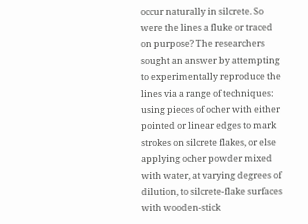occur naturally in silcrete. So were the lines a fluke or traced on purpose? The researchers sought an answer by attempting to experimentally reproduce the lines via a range of techniques: using pieces of ocher with either pointed or linear edges to mark strokes on silcrete flakes, or else applying ocher powder mixed with water, at varying degrees of dilution, to silcrete-flake surfaces with wooden-stick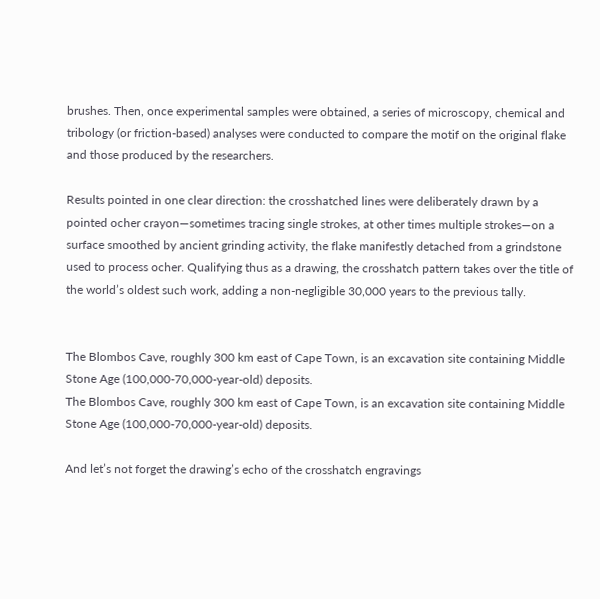brushes. Then, once experimental samples were obtained, a series of microscopy, chemical and tribology (or friction-based) analyses were conducted to compare the motif on the original flake and those produced by the researchers.

Results pointed in one clear direction: the crosshatched lines were deliberately drawn by a pointed ocher crayon—sometimes tracing single strokes, at other times multiple strokes—on a surface smoothed by ancient grinding activity, the flake manifestly detached from a grindstone used to process ocher. Qualifying thus as a drawing, the crosshatch pattern takes over the title of the world’s oldest such work, adding a non-negligible 30,000 years to the previous tally.


The Blombos Cave, roughly 300 km east of Cape Town, is an excavation site containing Middle Stone Age (100,000-70,000-year-old) deposits.
The Blombos Cave, roughly 300 km east of Cape Town, is an excavation site containing Middle Stone Age (100,000-70,000-year-old) deposits.

And let’s not forget the drawing’s echo of the crosshatch engravings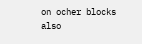on ocher blocks also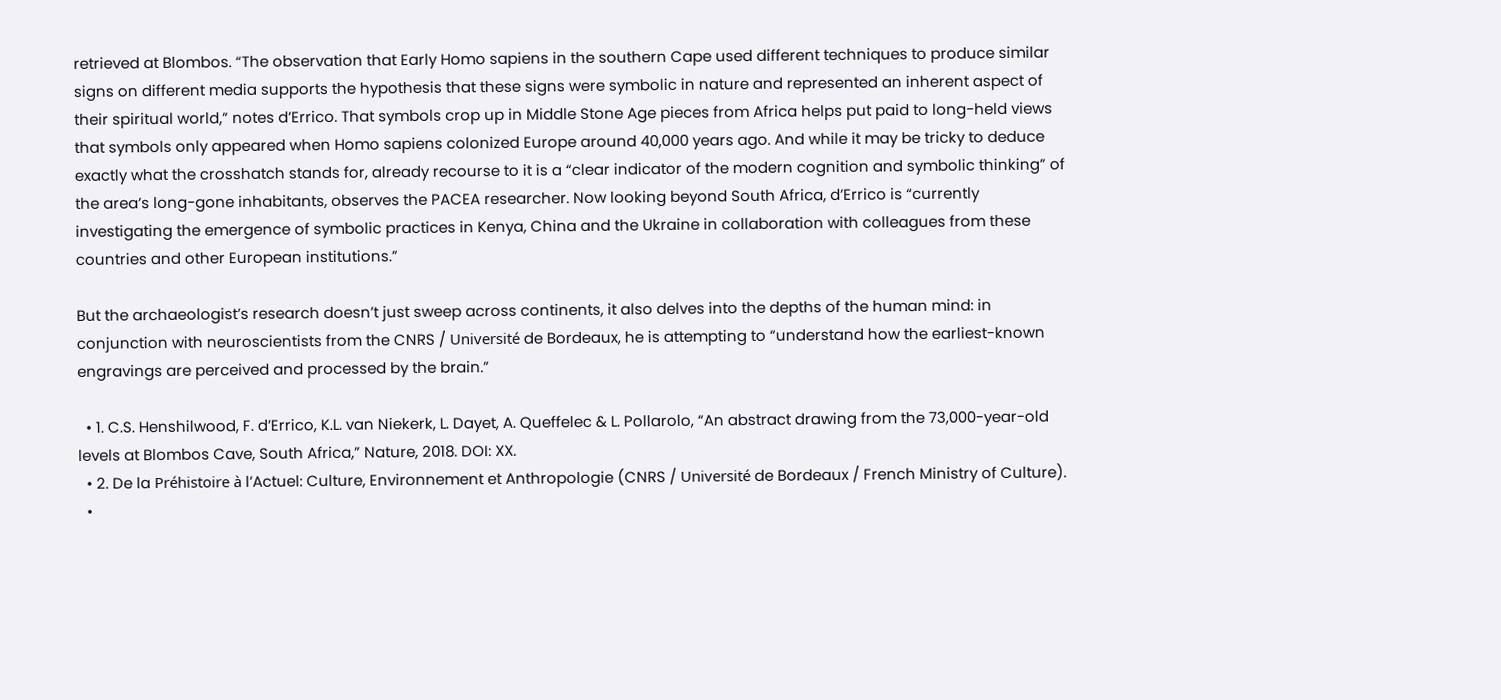retrieved at Blombos. “The observation that Early Homo sapiens in the southern Cape used different techniques to produce similar signs on different media supports the hypothesis that these signs were symbolic in nature and represented an inherent aspect of their spiritual world,” notes d’Errico. That symbols crop up in Middle Stone Age pieces from Africa helps put paid to long-held views that symbols only appeared when Homo sapiens colonized Europe around 40,000 years ago. And while it may be tricky to deduce exactly what the crosshatch stands for, already recourse to it is a “clear indicator of the modern cognition and symbolic thinking” of the area’s long-gone inhabitants, observes the PACEA researcher. Now looking beyond South Africa, d’Errico is “currently investigating the emergence of symbolic practices in Kenya, China and the Ukraine in collaboration with colleagues from these countries and other European institutions.”

But the archaeologist’s research doesn’t just sweep across continents, it also delves into the depths of the human mind: in conjunction with neuroscientists from the CNRS / Université de Bordeaux, he is attempting to “understand how the earliest-known engravings are perceived and processed by the brain.”

  • 1. C.S. Henshilwood, F. d’Errico, K.L. van Niekerk, L. Dayet, A. Queffelec & L. Pollarolo, “An abstract drawing from the 73,000-year-old levels at Blombos Cave, South Africa,” Nature, 2018. DOI: XX.
  • 2. De la Préhistoire à l’Actuel: Culture, Environnement et Anthropologie (CNRS / Université de Bordeaux / French Ministry of Culture).
  •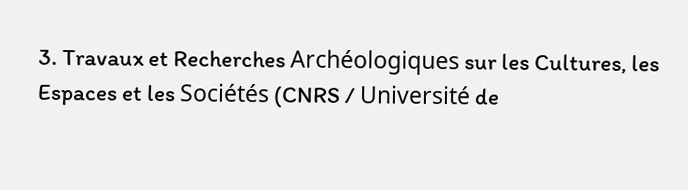3. Travaux et Recherches Archéologiques sur les Cultures, les Espaces et les Sociétés (CNRS / Université de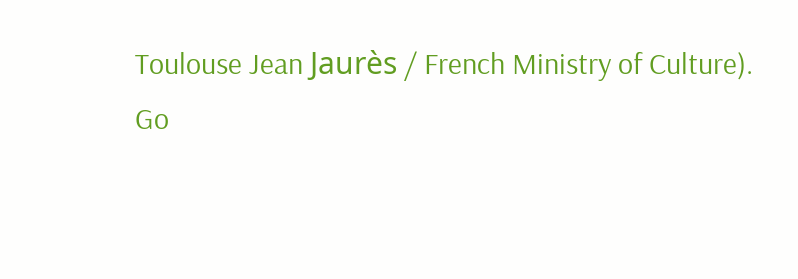Toulouse Jean Jaurès / French Ministry of Culture).
Go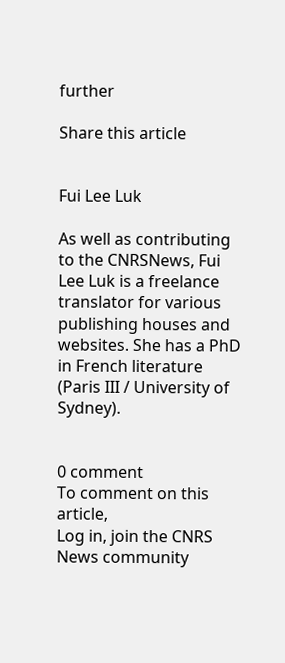further

Share this article


Fui Lee Luk

As well as contributing to the CNRSNews, Fui Lee Luk is a freelance translator for various publishing houses and websites. She has a PhD in French literature (Paris III / University of Sydney).


0 comment
To comment on this article,
Log in, join the CNRS News community